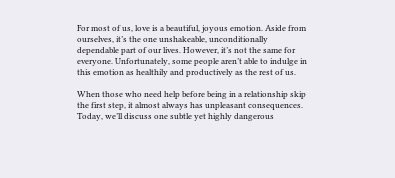For most of us, love is a beautiful, joyous emotion. Aside from ourselves, it’s the one unshakeable, unconditionally dependable part of our lives. However, it’s not the same for everyone. Unfortunately, some people aren’t able to indulge in this emotion as healthily and productively as the rest of us.

When those who need help before being in a relationship skip the first step, it almost always has unpleasant consequences. Today, we’ll discuss one subtle yet highly dangerous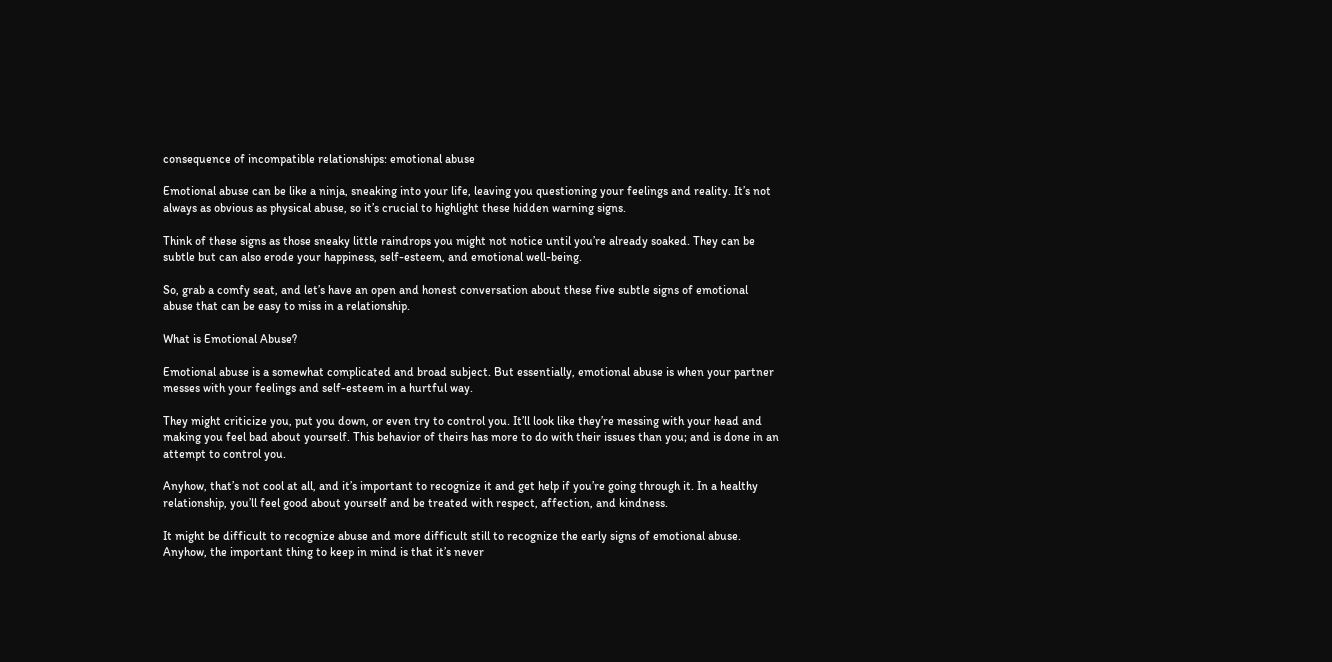consequence of incompatible relationships: emotional abuse

Emotional abuse can be like a ninja, sneaking into your life, leaving you questioning your feelings and reality. It’s not always as obvious as physical abuse, so it’s crucial to highlight these hidden warning signs.

Think of these signs as those sneaky little raindrops you might not notice until you’re already soaked. They can be subtle but can also erode your happiness, self-esteem, and emotional well-being.

So, grab a comfy seat, and let’s have an open and honest conversation about these five subtle signs of emotional abuse that can be easy to miss in a relationship.

What is Emotional Abuse?

Emotional abuse is a somewhat complicated and broad subject. But essentially, emotional abuse is when your partner messes with your feelings and self-esteem in a hurtful way.

They might criticize you, put you down, or even try to control you. It’ll look like they’re messing with your head and making you feel bad about yourself. This behavior of theirs has more to do with their issues than you; and is done in an attempt to control you.

Anyhow, that’s not cool at all, and it’s important to recognize it and get help if you’re going through it. In a healthy relationship, you’ll feel good about yourself and be treated with respect, affection, and kindness.

It might be difficult to recognize abuse and more difficult still to recognize the early signs of emotional abuse. Anyhow, the important thing to keep in mind is that it’s never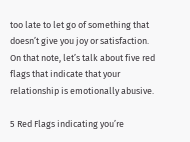too late to let go of something that doesn’t give you joy or satisfaction. On that note, let’s talk about five red flags that indicate that your relationship is emotionally abusive.

5 Red Flags indicating you’re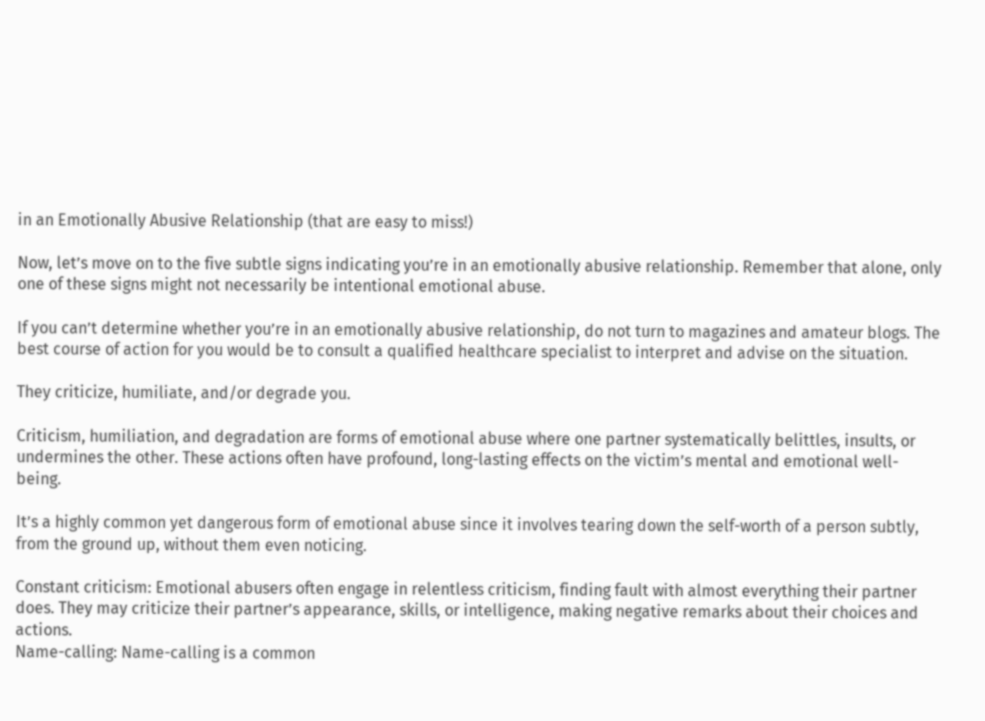in an Emotionally Abusive Relationship (that are easy to miss!)

Now, let’s move on to the five subtle signs indicating you’re in an emotionally abusive relationship. Remember that alone, only one of these signs might not necessarily be intentional emotional abuse.

If you can’t determine whether you’re in an emotionally abusive relationship, do not turn to magazines and amateur blogs. The best course of action for you would be to consult a qualified healthcare specialist to interpret and advise on the situation.

They criticize, humiliate, and/or degrade you.

Criticism, humiliation, and degradation are forms of emotional abuse where one partner systematically belittles, insults, or undermines the other. These actions often have profound, long-lasting effects on the victim’s mental and emotional well-being.

It’s a highly common yet dangerous form of emotional abuse since it involves tearing down the self-worth of a person subtly, from the ground up, without them even noticing.

Constant criticism: Emotional abusers often engage in relentless criticism, finding fault with almost everything their partner does. They may criticize their partner’s appearance, skills, or intelligence, making negative remarks about their choices and actions.
Name-calling: Name-calling is a common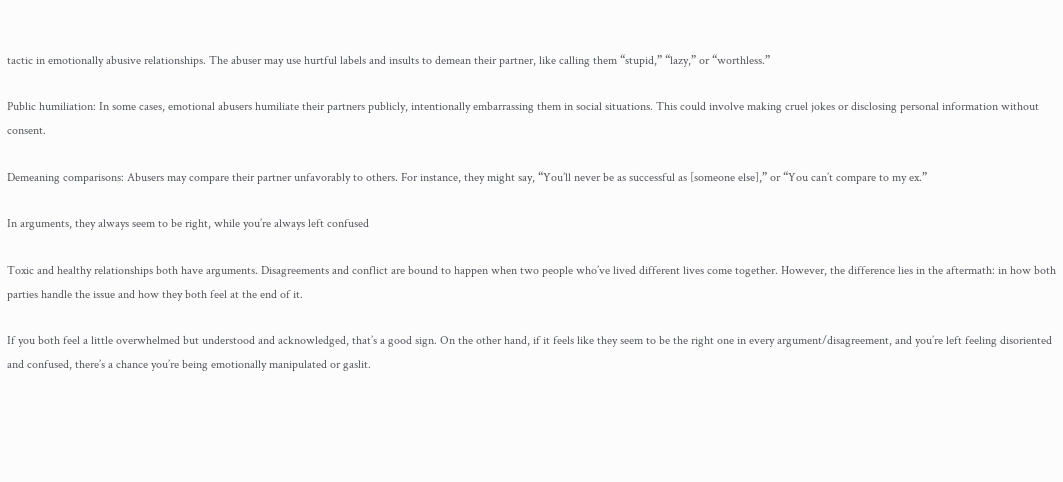tactic in emotionally abusive relationships. The abuser may use hurtful labels and insults to demean their partner, like calling them “stupid,” “lazy,” or “worthless.”

Public humiliation: In some cases, emotional abusers humiliate their partners publicly, intentionally embarrassing them in social situations. This could involve making cruel jokes or disclosing personal information without consent.

Demeaning comparisons: Abusers may compare their partner unfavorably to others. For instance, they might say, “You’ll never be as successful as [someone else],” or “You can’t compare to my ex.”

In arguments, they always seem to be right, while you’re always left confused

Toxic and healthy relationships both have arguments. Disagreements and conflict are bound to happen when two people who’ve lived different lives come together. However, the difference lies in the aftermath: in how both parties handle the issue and how they both feel at the end of it.

If you both feel a little overwhelmed but understood and acknowledged, that’s a good sign. On the other hand, if it feels like they seem to be the right one in every argument/disagreement, and you’re left feeling disoriented and confused, there’s a chance you’re being emotionally manipulated or gaslit.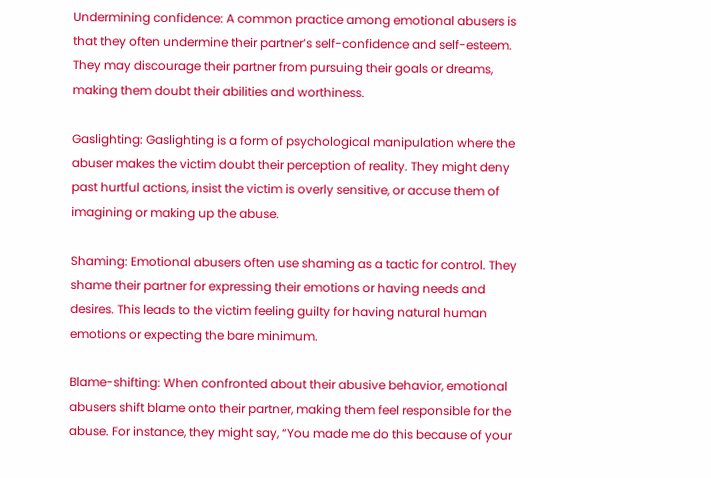Undermining confidence: A common practice among emotional abusers is that they often undermine their partner’s self-confidence and self-esteem. They may discourage their partner from pursuing their goals or dreams, making them doubt their abilities and worthiness.

Gaslighting: Gaslighting is a form of psychological manipulation where the abuser makes the victim doubt their perception of reality. They might deny past hurtful actions, insist the victim is overly sensitive, or accuse them of imagining or making up the abuse.

Shaming: Emotional abusers often use shaming as a tactic for control. They shame their partner for expressing their emotions or having needs and desires. This leads to the victim feeling guilty for having natural human emotions or expecting the bare minimum.

Blame-shifting: When confronted about their abusive behavior, emotional abusers shift blame onto their partner, making them feel responsible for the abuse. For instance, they might say, “You made me do this because of your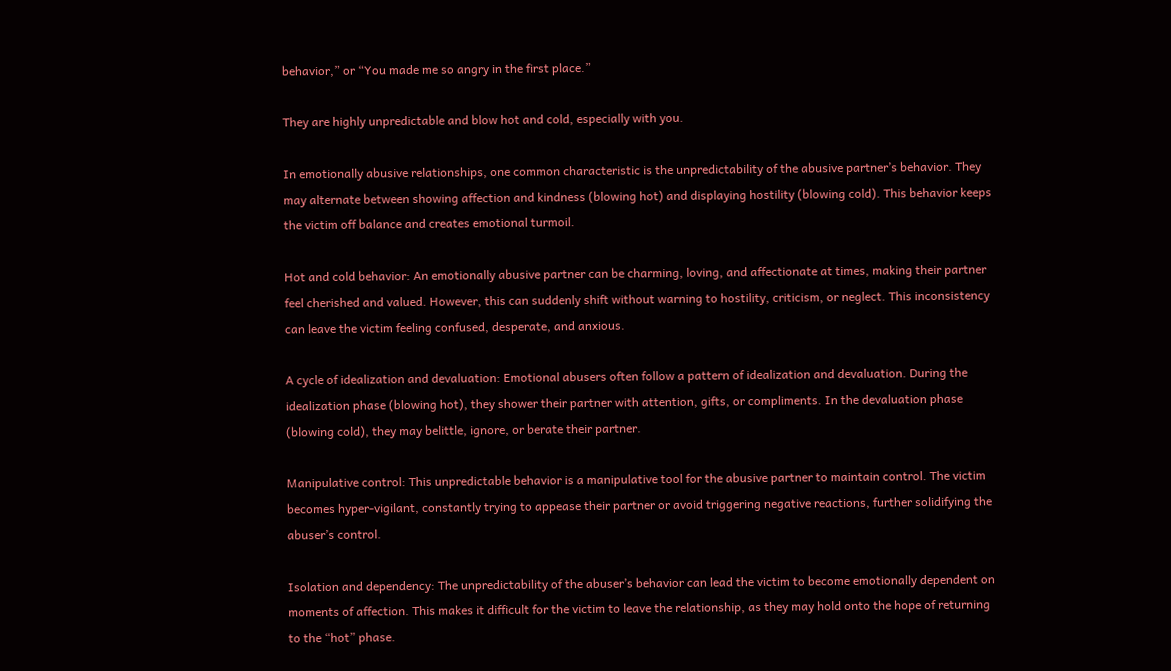behavior,” or “You made me so angry in the first place.”

They are highly unpredictable and blow hot and cold, especially with you.

In emotionally abusive relationships, one common characteristic is the unpredictability of the abusive partner’s behavior. They may alternate between showing affection and kindness (blowing hot) and displaying hostility (blowing cold). This behavior keeps the victim off balance and creates emotional turmoil.

Hot and cold behavior: An emotionally abusive partner can be charming, loving, and affectionate at times, making their partner feel cherished and valued. However, this can suddenly shift without warning to hostility, criticism, or neglect. This inconsistency can leave the victim feeling confused, desperate, and anxious.

A cycle of idealization and devaluation: Emotional abusers often follow a pattern of idealization and devaluation. During the idealization phase (blowing hot), they shower their partner with attention, gifts, or compliments. In the devaluation phase (blowing cold), they may belittle, ignore, or berate their partner.

Manipulative control: This unpredictable behavior is a manipulative tool for the abusive partner to maintain control. The victim becomes hyper-vigilant, constantly trying to appease their partner or avoid triggering negative reactions, further solidifying the abuser’s control.

Isolation and dependency: The unpredictability of the abuser’s behavior can lead the victim to become emotionally dependent on moments of affection. This makes it difficult for the victim to leave the relationship, as they may hold onto the hope of returning to the “hot” phase.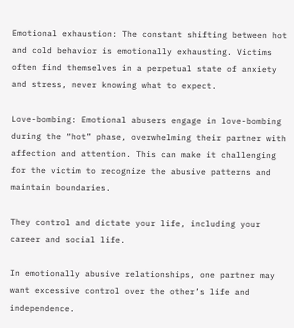Emotional exhaustion: The constant shifting between hot and cold behavior is emotionally exhausting. Victims often find themselves in a perpetual state of anxiety and stress, never knowing what to expect.

Love-bombing: Emotional abusers engage in love-bombing during the “hot” phase, overwhelming their partner with affection and attention. This can make it challenging for the victim to recognize the abusive patterns and maintain boundaries.

They control and dictate your life, including your career and social life.

In emotionally abusive relationships, one partner may want excessive control over the other’s life and independence.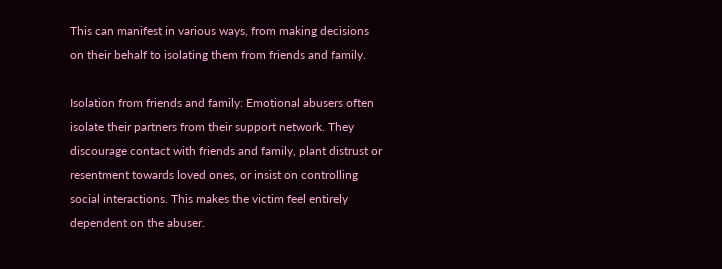This can manifest in various ways, from making decisions on their behalf to isolating them from friends and family.

Isolation from friends and family: Emotional abusers often isolate their partners from their support network. They discourage contact with friends and family, plant distrust or resentment towards loved ones, or insist on controlling social interactions. This makes the victim feel entirely dependent on the abuser.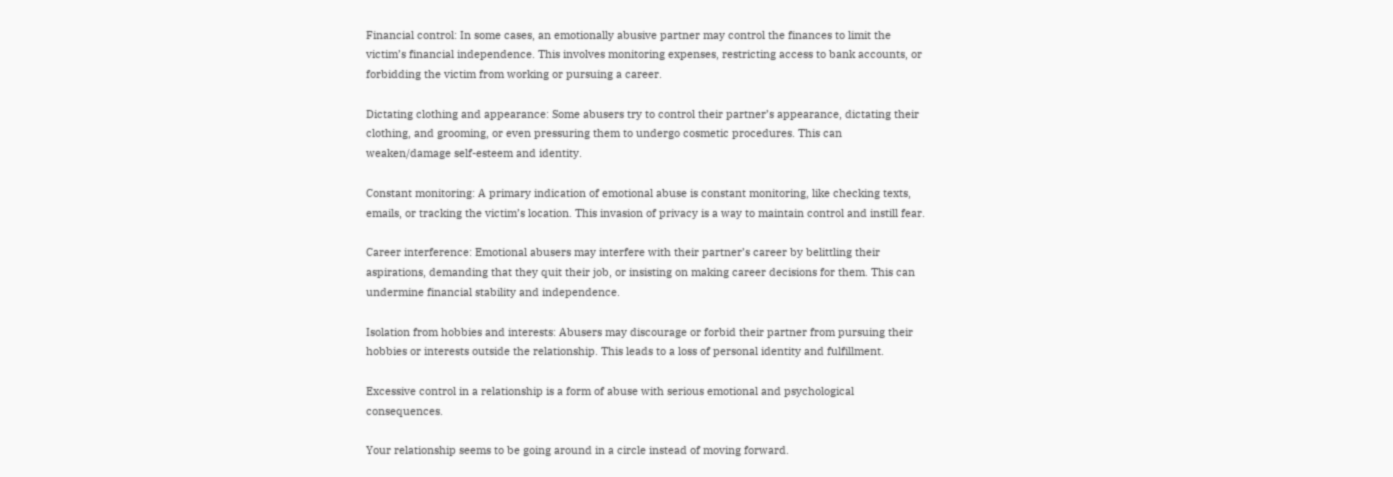Financial control: In some cases, an emotionally abusive partner may control the finances to limit the victim’s financial independence. This involves monitoring expenses, restricting access to bank accounts, or forbidding the victim from working or pursuing a career.

Dictating clothing and appearance: Some abusers try to control their partner’s appearance, dictating their clothing, and grooming, or even pressuring them to undergo cosmetic procedures. This can weaken/damage self-esteem and identity.

Constant monitoring: A primary indication of emotional abuse is constant monitoring, like checking texts, emails, or tracking the victim’s location. This invasion of privacy is a way to maintain control and instill fear.

Career interference: Emotional abusers may interfere with their partner’s career by belittling their aspirations, demanding that they quit their job, or insisting on making career decisions for them. This can undermine financial stability and independence.

Isolation from hobbies and interests: Abusers may discourage or forbid their partner from pursuing their hobbies or interests outside the relationship. This leads to a loss of personal identity and fulfillment.

Excessive control in a relationship is a form of abuse with serious emotional and psychological consequences.

Your relationship seems to be going around in a circle instead of moving forward.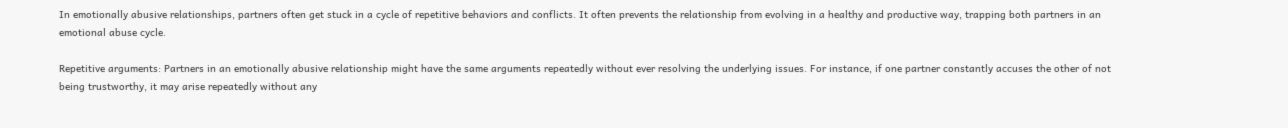In emotionally abusive relationships, partners often get stuck in a cycle of repetitive behaviors and conflicts. It often prevents the relationship from evolving in a healthy and productive way, trapping both partners in an emotional abuse cycle.

Repetitive arguments: Partners in an emotionally abusive relationship might have the same arguments repeatedly without ever resolving the underlying issues. For instance, if one partner constantly accuses the other of not being trustworthy, it may arise repeatedly without any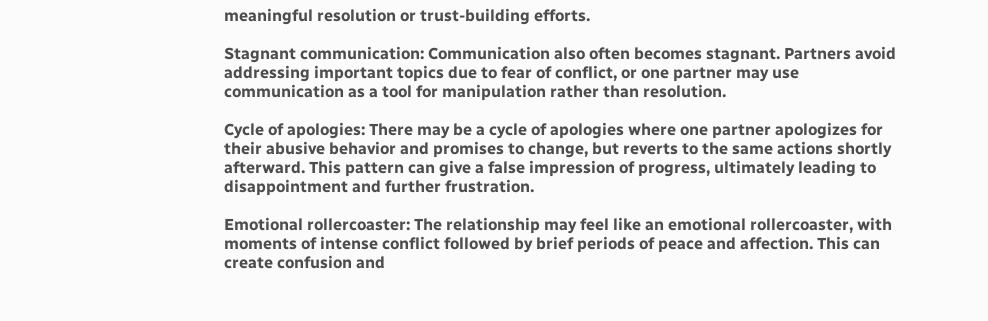meaningful resolution or trust-building efforts.

Stagnant communication: Communication also often becomes stagnant. Partners avoid addressing important topics due to fear of conflict, or one partner may use communication as a tool for manipulation rather than resolution.

Cycle of apologies: There may be a cycle of apologies where one partner apologizes for their abusive behavior and promises to change, but reverts to the same actions shortly afterward. This pattern can give a false impression of progress, ultimately leading to disappointment and further frustration.

Emotional rollercoaster: The relationship may feel like an emotional rollercoaster, with moments of intense conflict followed by brief periods of peace and affection. This can create confusion and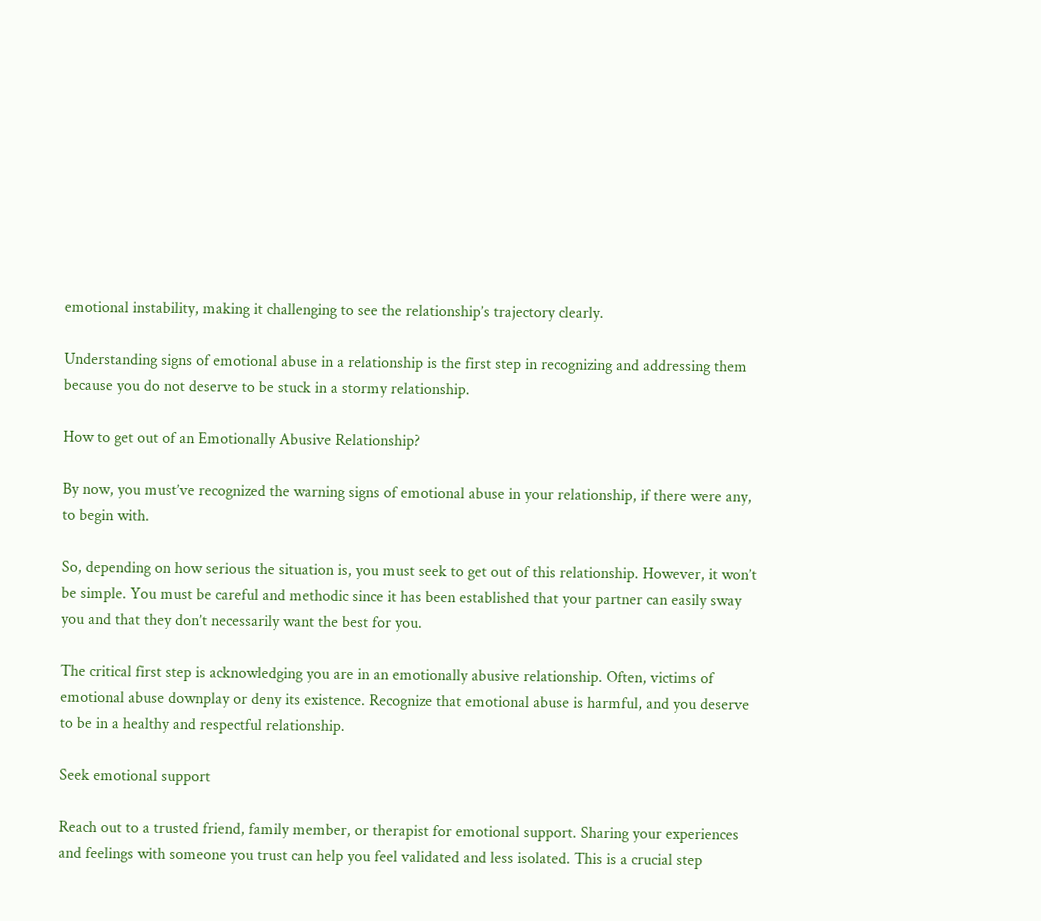emotional instability, making it challenging to see the relationship’s trajectory clearly.

Understanding signs of emotional abuse in a relationship is the first step in recognizing and addressing them because you do not deserve to be stuck in a stormy relationship.

How to get out of an Emotionally Abusive Relationship?

By now, you must’ve recognized the warning signs of emotional abuse in your relationship, if there were any, to begin with.

So, depending on how serious the situation is, you must seek to get out of this relationship. However, it won’t be simple. You must be careful and methodic since it has been established that your partner can easily sway you and that they don’t necessarily want the best for you.

The critical first step is acknowledging you are in an emotionally abusive relationship. Often, victims of emotional abuse downplay or deny its existence. Recognize that emotional abuse is harmful, and you deserve to be in a healthy and respectful relationship.

Seek emotional support

Reach out to a trusted friend, family member, or therapist for emotional support. Sharing your experiences and feelings with someone you trust can help you feel validated and less isolated. This is a crucial step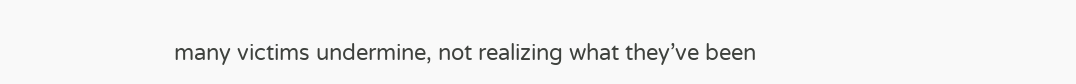many victims undermine, not realizing what they’ve been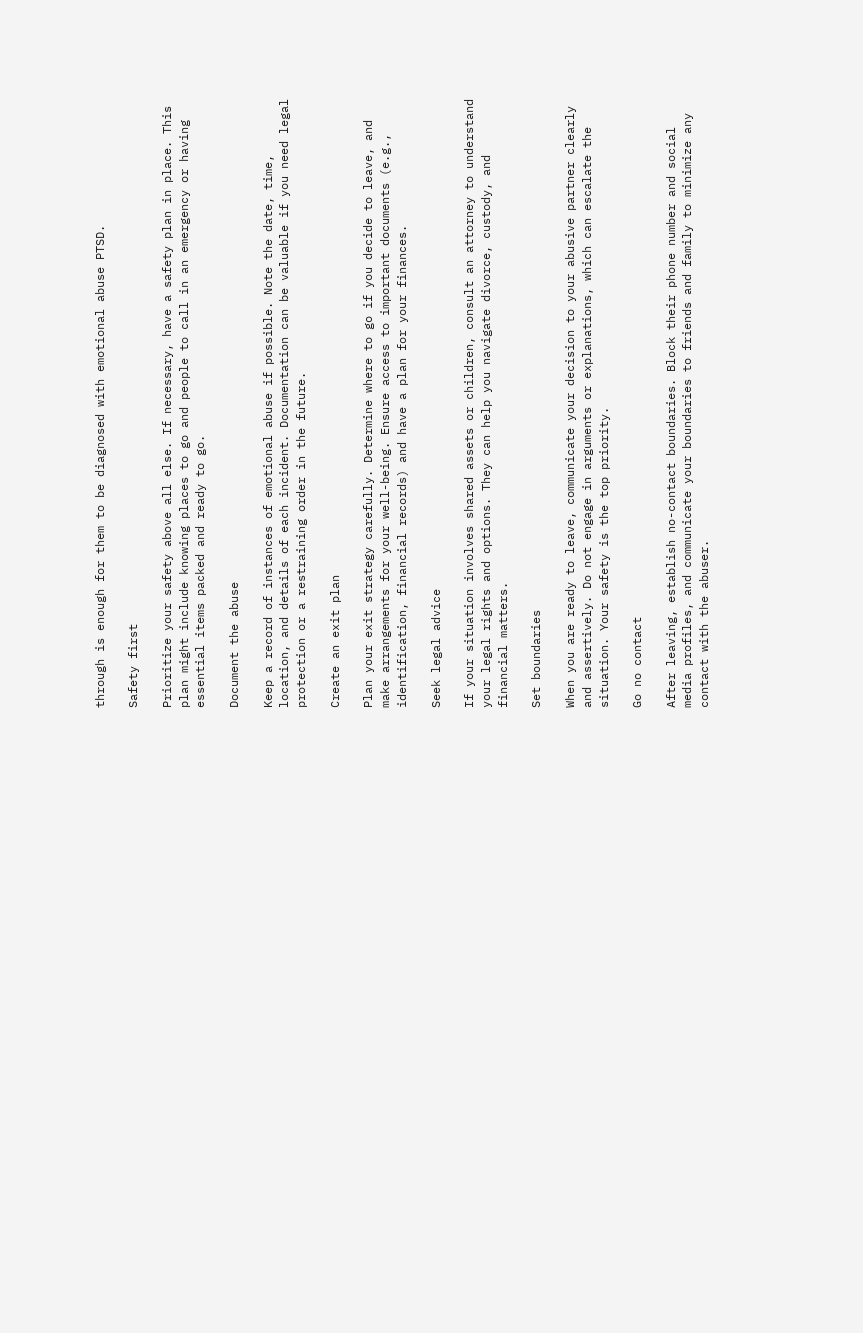through is enough for them to be diagnosed with emotional abuse PTSD.

Safety first

Prioritize your safety above all else. If necessary, have a safety plan in place. This plan might include knowing places to go and people to call in an emergency or having essential items packed and ready to go.

Document the abuse

Keep a record of instances of emotional abuse if possible. Note the date, time, location, and details of each incident. Documentation can be valuable if you need legal protection or a restraining order in the future.

Create an exit plan

Plan your exit strategy carefully. Determine where to go if you decide to leave, and make arrangements for your well-being. Ensure access to important documents (e.g., identification, financial records) and have a plan for your finances.

Seek legal advice

If your situation involves shared assets or children, consult an attorney to understand your legal rights and options. They can help you navigate divorce, custody, and financial matters.

Set boundaries

When you are ready to leave, communicate your decision to your abusive partner clearly and assertively. Do not engage in arguments or explanations, which can escalate the situation. Your safety is the top priority.

Go no contact

After leaving, establish no-contact boundaries. Block their phone number and social media profiles, and communicate your boundaries to friends and family to minimize any contact with the abuser.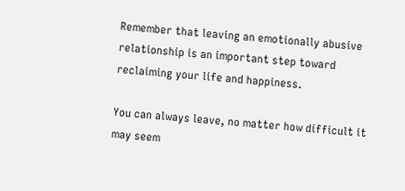Remember that leaving an emotionally abusive relationship is an important step toward reclaiming your life and happiness.

You can always leave, no matter how difficult it may seem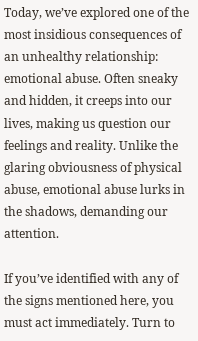Today, we’ve explored one of the most insidious consequences of an unhealthy relationship: emotional abuse. Often sneaky and hidden, it creeps into our lives, making us question our feelings and reality. Unlike the glaring obviousness of physical abuse, emotional abuse lurks in the shadows, demanding our attention.

If you’ve identified with any of the signs mentioned here, you must act immediately. Turn to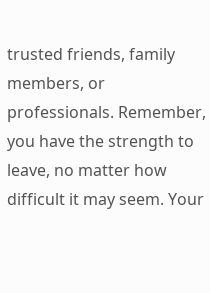trusted friends, family members, or professionals. Remember, you have the strength to leave, no matter how difficult it may seem. Your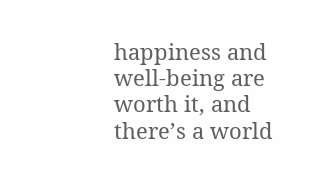happiness and well-being are worth it, and there’s a world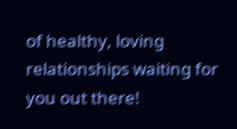of healthy, loving relationships waiting for you out there!